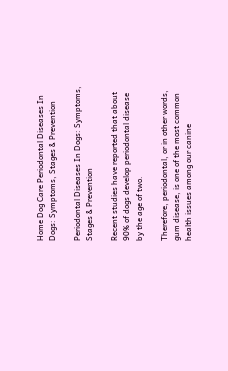Home Dog Care Periodontal Diseases In Dogs: Symptoms, Stages & Prevention

Periodontal Diseases In Dogs: Symptoms, Stages & Prevention

Recent studies have reported that about 90% of dogs develop periodontal disease by the age of two.

Therefore, periodontal, or in other words, gum disease, is one of the most common health issues among our canine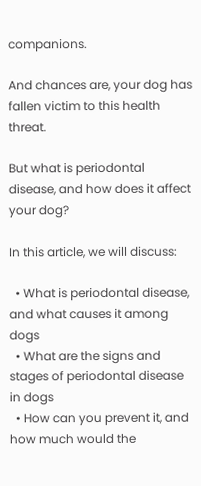companions.

And chances are, your dog has fallen victim to this health threat.

But what is periodontal disease, and how does it affect your dog?

In this article, we will discuss:

  • What is periodontal disease, and what causes it among dogs
  • What are the signs and stages of periodontal disease in dogs
  • How can you prevent it, and how much would the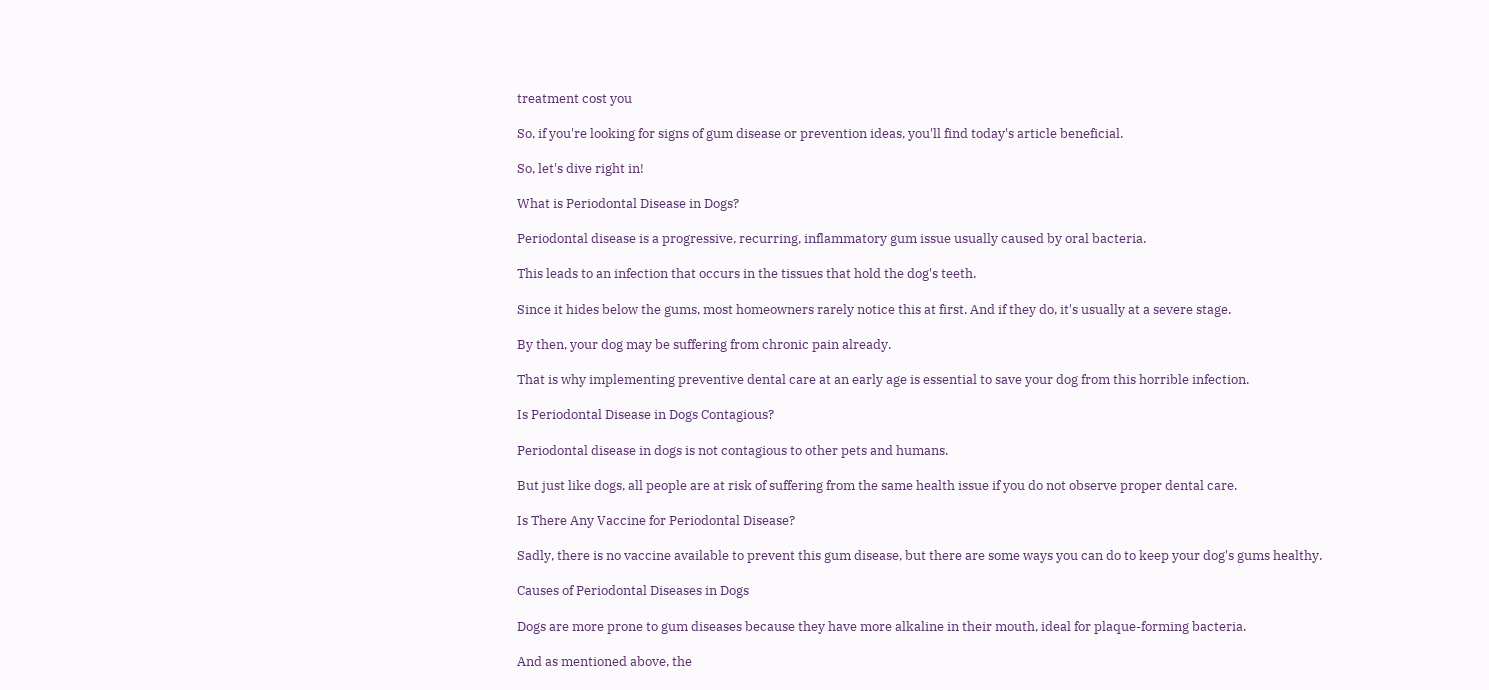treatment cost you

So, if you're looking for signs of gum disease or prevention ideas, you'll find today's article beneficial.

So, let's dive right in!

What is Periodontal Disease in Dogs?

Periodontal disease is a progressive, recurring, inflammatory gum issue usually caused by oral bacteria.

This leads to an infection that occurs in the tissues that hold the dog's teeth.

Since it hides below the gums, most homeowners rarely notice this at first. And if they do, it's usually at a severe stage.

By then, your dog may be suffering from chronic pain already.

That is why implementing preventive dental care at an early age is essential to save your dog from this horrible infection.

Is Periodontal Disease in Dogs Contagious?

Periodontal disease in dogs is not contagious to other pets and humans.

But just like dogs, all people are at risk of suffering from the same health issue if you do not observe proper dental care.

Is There Any Vaccine for Periodontal Disease?

Sadly, there is no vaccine available to prevent this gum disease, but there are some ways you can do to keep your dog's gums healthy.

Causes of Periodontal Diseases in Dogs

Dogs are more prone to gum diseases because they have more alkaline in their mouth, ideal for plaque-forming bacteria.

And as mentioned above, the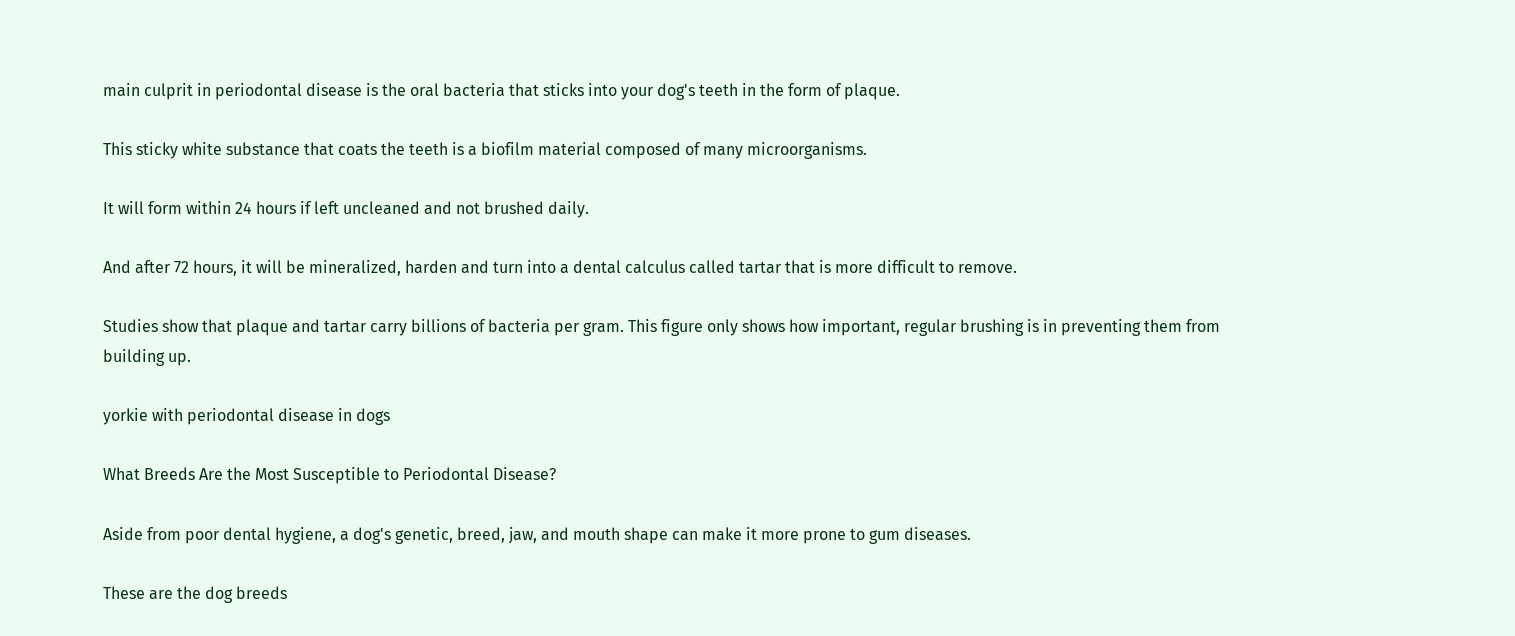main culprit in periodontal disease is the oral bacteria that sticks into your dog's teeth in the form of plaque.

This sticky white substance that coats the teeth is a biofilm material composed of many microorganisms.

It will form within 24 hours if left uncleaned and not brushed daily.

And after 72 hours, it will be mineralized, harden and turn into a dental calculus called tartar that is more difficult to remove.

Studies show that plaque and tartar carry billions of bacteria per gram. This figure only shows how important, regular brushing is in preventing them from building up.

yorkie with periodontal disease in dogs

What Breeds Are the Most Susceptible to Periodontal Disease?

Aside from poor dental hygiene, a dog's genetic, breed, jaw, and mouth shape can make it more prone to gum diseases.

These are the dog breeds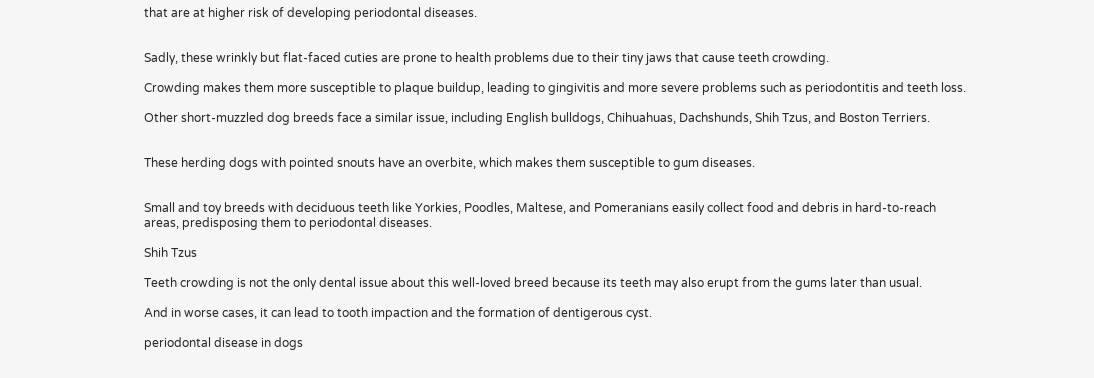that are at higher risk of developing periodontal diseases.


Sadly, these wrinkly but flat-faced cuties are prone to health problems due to their tiny jaws that cause teeth crowding.

Crowding makes them more susceptible to plaque buildup, leading to gingivitis and more severe problems such as periodontitis and teeth loss.

Other short-muzzled dog breeds face a similar issue, including English bulldogs, Chihuahuas, Dachshunds, Shih Tzus, and Boston Terriers.


These herding dogs with pointed snouts have an overbite, which makes them susceptible to gum diseases.


Small and toy breeds with deciduous teeth like Yorkies, Poodles, Maltese, and Pomeranians easily collect food and debris in hard-to-reach areas, predisposing them to periodontal diseases.

Shih Tzus

Teeth crowding is not the only dental issue about this well-loved breed because its teeth may also erupt from the gums later than usual.

And in worse cases, it can lead to tooth impaction and the formation of dentigerous cyst.

periodontal disease in dogs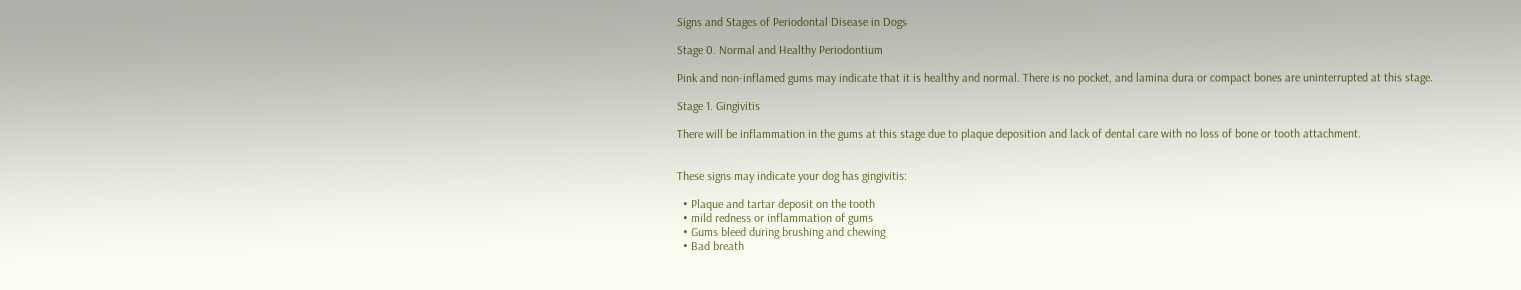Signs and Stages of Periodontal Disease in Dogs

Stage 0. Normal and Healthy Periodontium

Pink and non-inflamed gums may indicate that it is healthy and normal. There is no pocket, and lamina dura or compact bones are uninterrupted at this stage.

Stage 1. Gingivitis

There will be inflammation in the gums at this stage due to plaque deposition and lack of dental care with no loss of bone or tooth attachment.


These signs may indicate your dog has gingivitis:

  • Plaque and tartar deposit on the tooth
  • mild redness or inflammation of gums
  • Gums bleed during brushing and chewing
  • Bad breath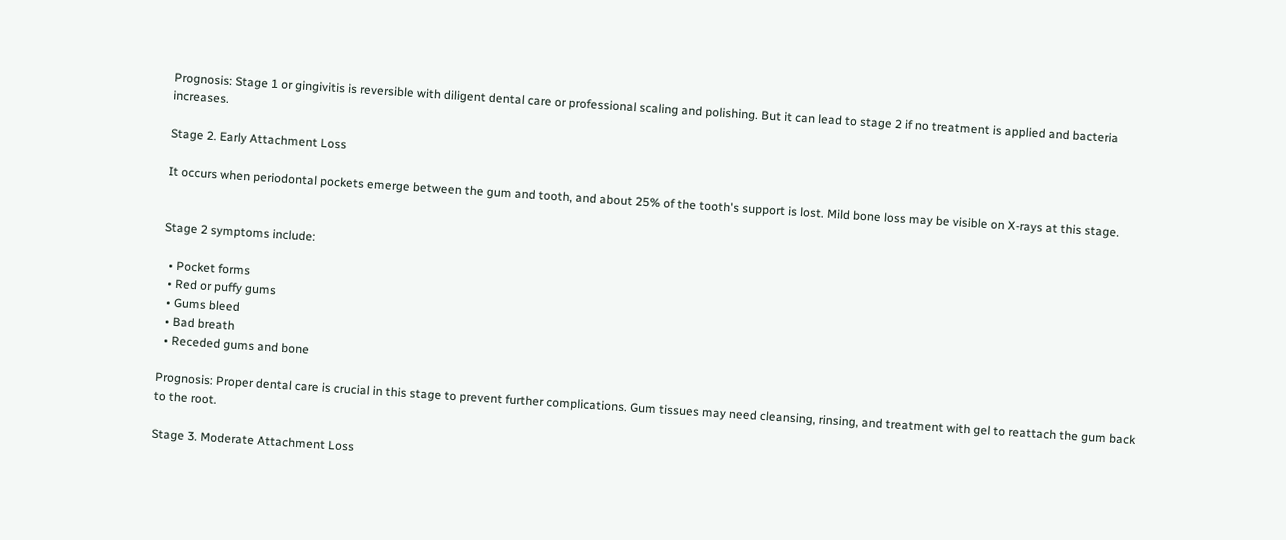Prognosis: Stage 1 or gingivitis is reversible with diligent dental care or professional scaling and polishing. But it can lead to stage 2 if no treatment is applied and bacteria increases.

Stage 2. Early Attachment Loss

It occurs when periodontal pockets emerge between the gum and tooth, and about 25% of the tooth's support is lost. Mild bone loss may be visible on X-rays at this stage.


Stage 2 symptoms include:

  • Pocket forms
  • Red or puffy gums
  • Gums bleed
  • Bad breath
  • Receded gums and bone

Prognosis: Proper dental care is crucial in this stage to prevent further complications. Gum tissues may need cleansing, rinsing, and treatment with gel to reattach the gum back to the root.

Stage 3. Moderate Attachment Loss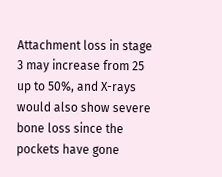Attachment loss in stage 3 may increase from 25 up to 50%, and X-rays would also show severe bone loss since the pockets have gone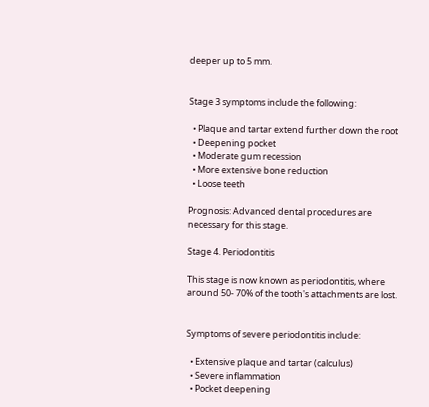deeper up to 5 mm.


Stage 3 symptoms include the following:

  • Plaque and tartar extend further down the root
  • Deepening pocket
  • Moderate gum recession
  • More extensive bone reduction
  • Loose teeth

Prognosis: Advanced dental procedures are necessary for this stage.

Stage 4. Periodontitis

This stage is now known as periodontitis, where around 50- 70% of the tooth's attachments are lost.


Symptoms of severe periodontitis include:

  • Extensive plaque and tartar (calculus)
  • Severe inflammation
  • Pocket deepening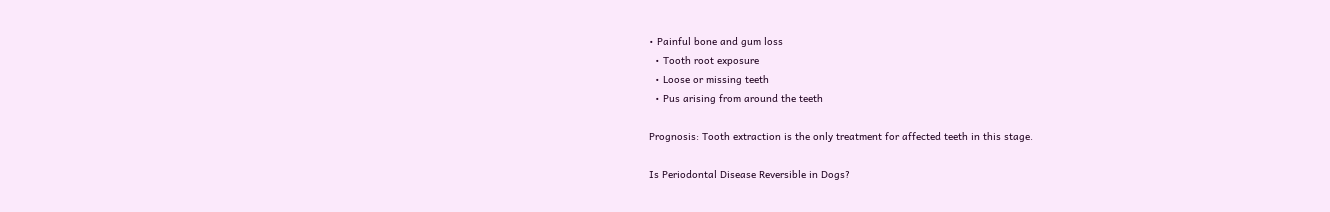• Painful bone and gum loss
  • Tooth root exposure
  • Loose or missing teeth
  • Pus arising from around the teeth

Prognosis: Tooth extraction is the only treatment for affected teeth in this stage.

Is Periodontal Disease Reversible in Dogs?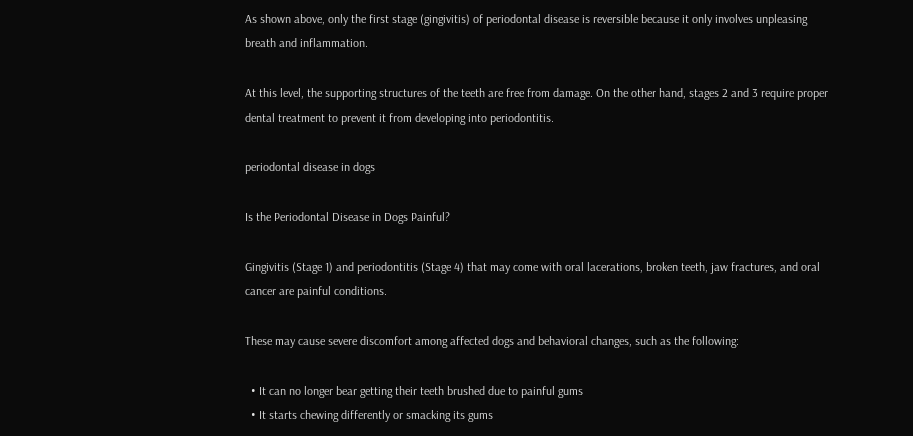As shown above, only the first stage (gingivitis) of periodontal disease is reversible because it only involves unpleasing breath and inflammation.

At this level, the supporting structures of the teeth are free from damage. On the other hand, stages 2 and 3 require proper dental treatment to prevent it from developing into periodontitis.

periodontal disease in dogs

Is the Periodontal Disease in Dogs Painful?

Gingivitis (Stage 1) and periodontitis (Stage 4) that may come with oral lacerations, broken teeth, jaw fractures, and oral cancer are painful conditions.

These may cause severe discomfort among affected dogs and behavioral changes, such as the following:

  • It can no longer bear getting their teeth brushed due to painful gums
  • It starts chewing differently or smacking its gums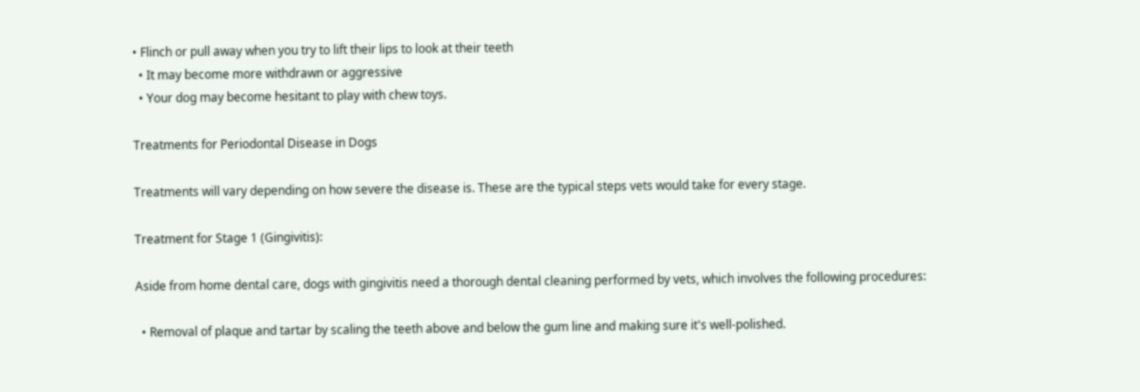• Flinch or pull away when you try to lift their lips to look at their teeth
  • It may become more withdrawn or aggressive
  • Your dog may become hesitant to play with chew toys.

Treatments for Periodontal Disease in Dogs

Treatments will vary depending on how severe the disease is. These are the typical steps vets would take for every stage.

Treatment for Stage 1 (Gingivitis):

Aside from home dental care, dogs with gingivitis need a thorough dental cleaning performed by vets, which involves the following procedures:

  • Removal of plaque and tartar by scaling the teeth above and below the gum line and making sure it's well-polished.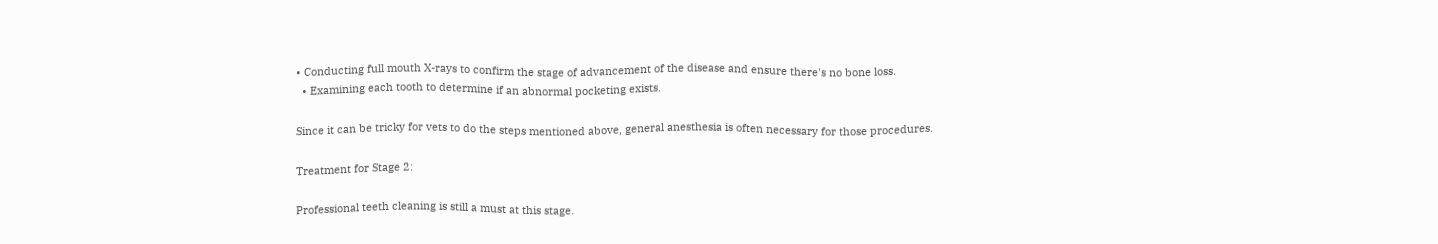• Conducting full mouth X-rays to confirm the stage of advancement of the disease and ensure there's no bone loss.
  • Examining each tooth to determine if an abnormal pocketing exists.

Since it can be tricky for vets to do the steps mentioned above, general anesthesia is often necessary for those procedures.

Treatment for Stage 2:

Professional teeth cleaning is still a must at this stage.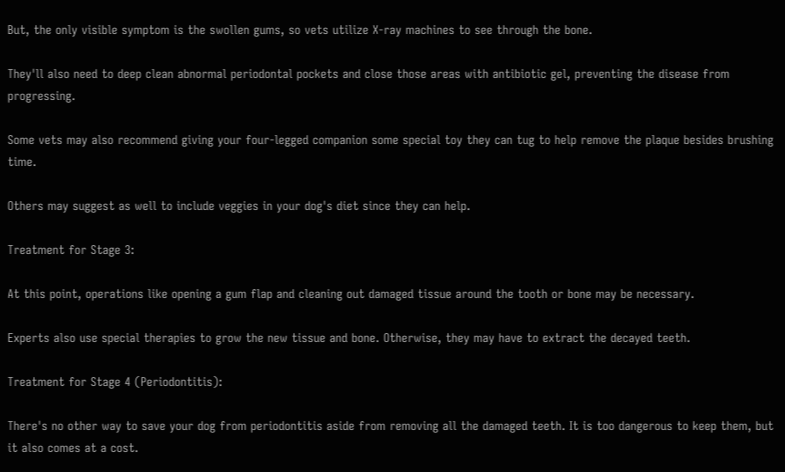But, the only visible symptom is the swollen gums, so vets utilize X-ray machines to see through the bone.

They'll also need to deep clean abnormal periodontal pockets and close those areas with antibiotic gel, preventing the disease from progressing.

Some vets may also recommend giving your four-legged companion some special toy they can tug to help remove the plaque besides brushing time.

Others may suggest as well to include veggies in your dog's diet since they can help.

Treatment for Stage 3:

At this point, operations like opening a gum flap and cleaning out damaged tissue around the tooth or bone may be necessary.

Experts also use special therapies to grow the new tissue and bone. Otherwise, they may have to extract the decayed teeth.

Treatment for Stage 4 (Periodontitis):

There's no other way to save your dog from periodontitis aside from removing all the damaged teeth. It is too dangerous to keep them, but it also comes at a cost.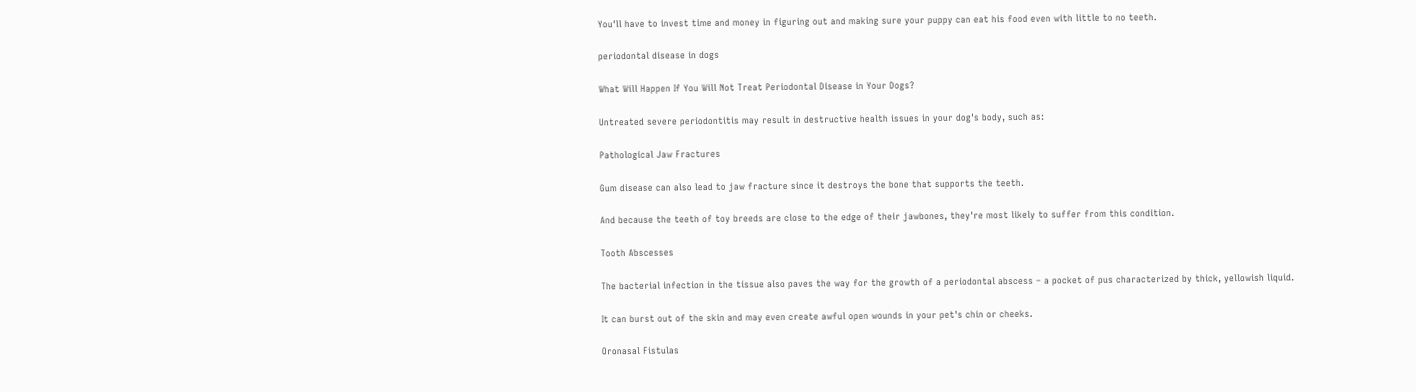You'll have to invest time and money in figuring out and making sure your puppy can eat his food even with little to no teeth.

periodontal disease in dogs

What Will Happen If You Will Not Treat Periodontal Disease in Your Dogs?

Untreated severe periodontitis may result in destructive health issues in your dog's body, such as:

Pathological Jaw Fractures

Gum disease can also lead to jaw fracture since it destroys the bone that supports the teeth.

And because the teeth of toy breeds are close to the edge of their jawbones, they're most likely to suffer from this condition.

Tooth Abscesses

The bacterial infection in the tissue also paves the way for the growth of a periodontal abscess – a pocket of pus characterized by thick, yellowish liquid.

It can burst out of the skin and may even create awful open wounds in your pet's chin or cheeks.

Oronasal Fistulas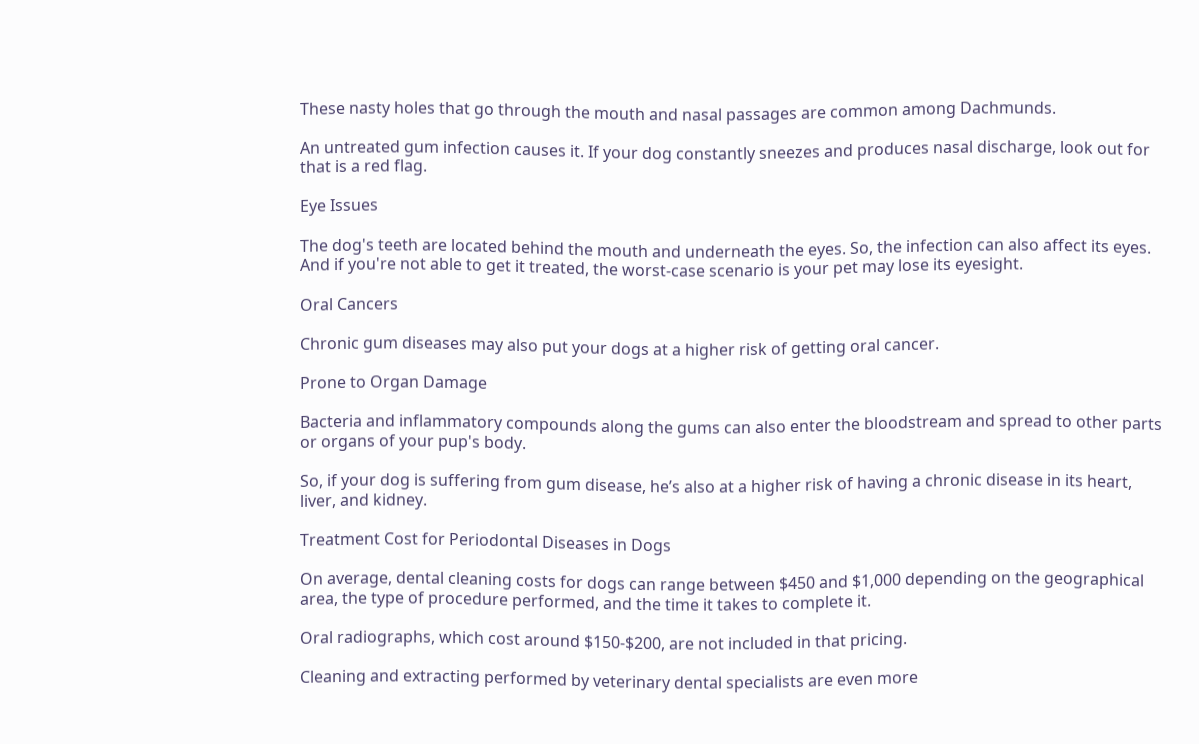These nasty holes that go through the mouth and nasal passages are common among Dachmunds.

An untreated gum infection causes it. If your dog constantly sneezes and produces nasal discharge, look out for that is a red flag.

Eye Issues

The dog's teeth are located behind the mouth and underneath the eyes. So, the infection can also affect its eyes. And if you're not able to get it treated, the worst-case scenario is your pet may lose its eyesight.

Oral Cancers

Chronic gum diseases may also put your dogs at a higher risk of getting oral cancer.

Prone to Organ Damage

Bacteria and inflammatory compounds along the gums can also enter the bloodstream and spread to other parts or organs of your pup's body.

So, if your dog is suffering from gum disease, he’s also at a higher risk of having a chronic disease in its heart, liver, and kidney.

Treatment Cost for Periodontal Diseases in Dogs

On average, dental cleaning costs for dogs can range between $450 and $1,000 depending on the geographical area, the type of procedure performed, and the time it takes to complete it.

Oral radiographs, which cost around $150-$200, are not included in that pricing.

Cleaning and extracting performed by veterinary dental specialists are even more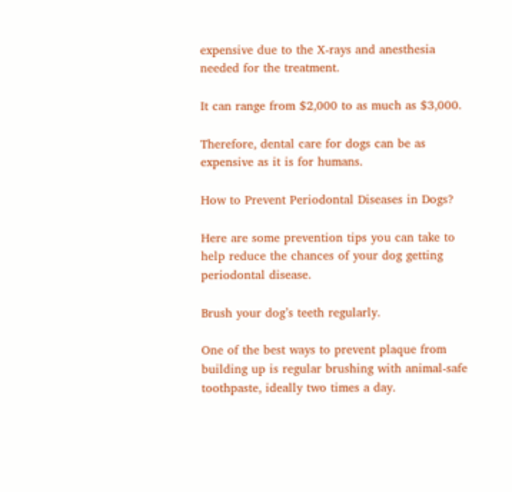expensive due to the X-rays and anesthesia needed for the treatment.

It can range from $2,000 to as much as $3,000.

Therefore, dental care for dogs can be as expensive as it is for humans.

How to Prevent Periodontal Diseases in Dogs?

Here are some prevention tips you can take to help reduce the chances of your dog getting periodontal disease.

Brush your dog’s teeth regularly.

One of the best ways to prevent plaque from building up is regular brushing with animal-safe toothpaste, ideally two times a day.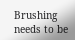Brushing needs to be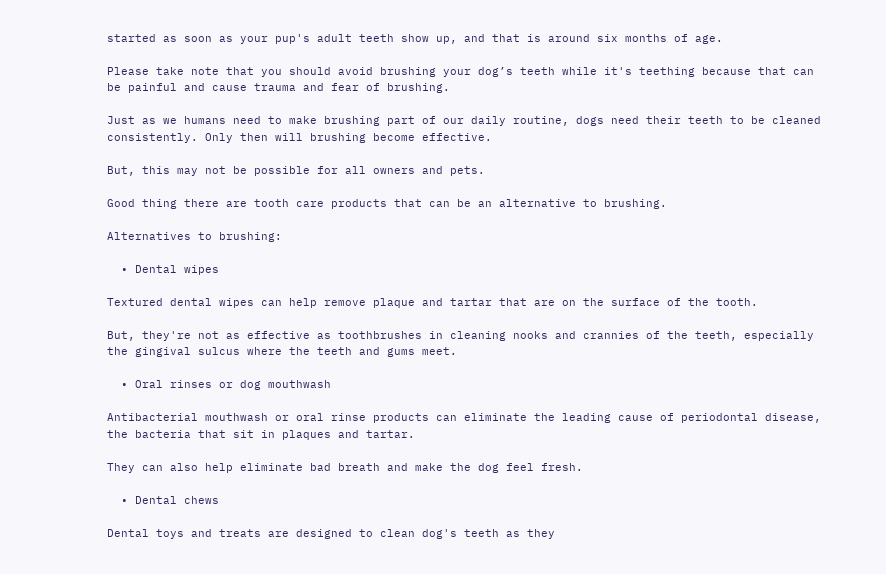started as soon as your pup's adult teeth show up, and that is around six months of age.

Please take note that you should avoid brushing your dog’s teeth while it's teething because that can be painful and cause trauma and fear of brushing.

Just as we humans need to make brushing part of our daily routine, dogs need their teeth to be cleaned consistently. Only then will brushing become effective.

But, this may not be possible for all owners and pets.

Good thing there are tooth care products that can be an alternative to brushing.

Alternatives to brushing:

  • Dental wipes

Textured dental wipes can help remove plaque and tartar that are on the surface of the tooth.

But, they're not as effective as toothbrushes in cleaning nooks and crannies of the teeth, especially the gingival sulcus where the teeth and gums meet.

  • Oral rinses or dog mouthwash

Antibacterial mouthwash or oral rinse products can eliminate the leading cause of periodontal disease, the bacteria that sit in plaques and tartar.

They can also help eliminate bad breath and make the dog feel fresh.

  • Dental chews

Dental toys and treats are designed to clean dog's teeth as they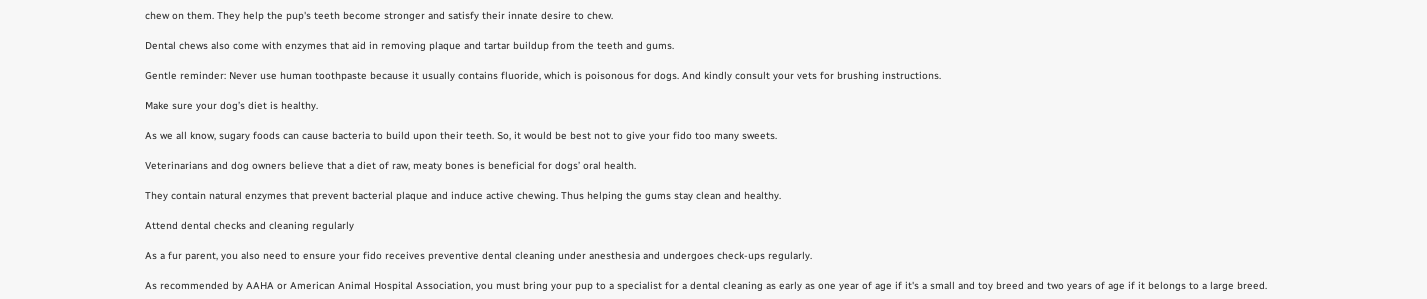chew on them. They help the pup's teeth become stronger and satisfy their innate desire to chew.

Dental chews also come with enzymes that aid in removing plaque and tartar buildup from the teeth and gums.

Gentle reminder: Never use human toothpaste because it usually contains fluoride, which is poisonous for dogs. And kindly consult your vets for brushing instructions.

Make sure your dog’s diet is healthy.

As we all know, sugary foods can cause bacteria to build upon their teeth. So, it would be best not to give your fido too many sweets.

Veterinarians and dog owners believe that a diet of raw, meaty bones is beneficial for dogs’ oral health.

They contain natural enzymes that prevent bacterial plaque and induce active chewing. Thus helping the gums stay clean and healthy.

Attend dental checks and cleaning regularly

As a fur parent, you also need to ensure your fido receives preventive dental cleaning under anesthesia and undergoes check-ups regularly.

As recommended by AAHA or American Animal Hospital Association, you must bring your pup to a specialist for a dental cleaning as early as one year of age if it's a small and toy breed and two years of age if it belongs to a large breed.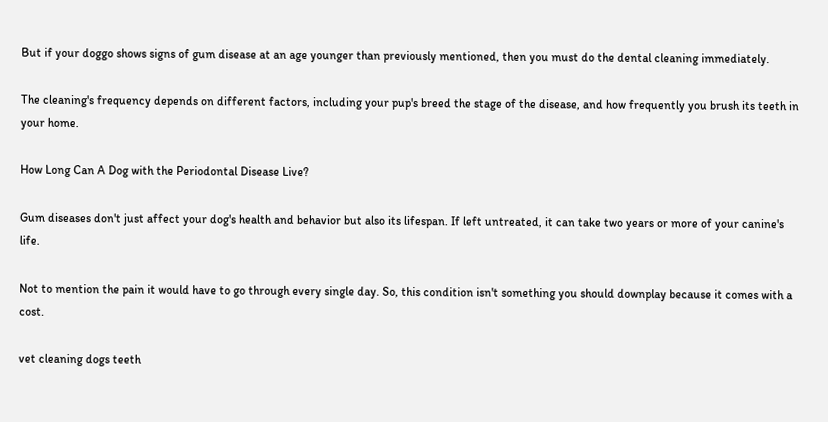But if your doggo shows signs of gum disease at an age younger than previously mentioned, then you must do the dental cleaning immediately.

The cleaning's frequency depends on different factors, including your pup's breed the stage of the disease, and how frequently you brush its teeth in your home.

How Long Can A Dog with the Periodontal Disease Live?

Gum diseases don't just affect your dog's health and behavior but also its lifespan. If left untreated, it can take two years or more of your canine's life.

Not to mention the pain it would have to go through every single day. So, this condition isn't something you should downplay because it comes with a cost.

vet cleaning dogs teeth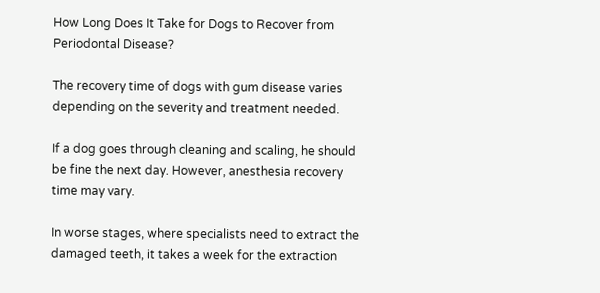How Long Does It Take for Dogs to Recover from Periodontal Disease?

The recovery time of dogs with gum disease varies depending on the severity and treatment needed.

If a dog goes through cleaning and scaling, he should be fine the next day. However, anesthesia recovery time may vary.

In worse stages, where specialists need to extract the damaged teeth, it takes a week for the extraction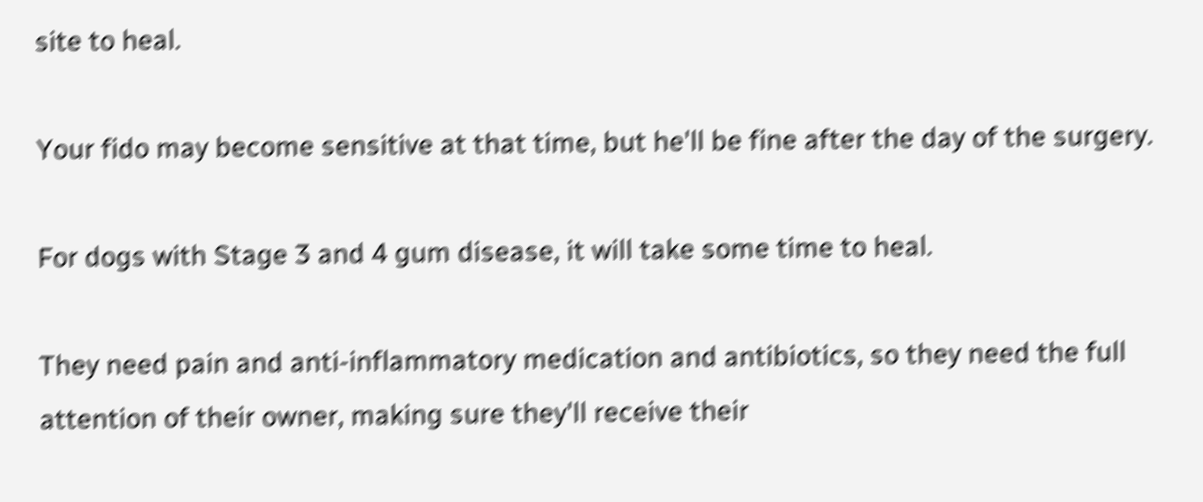site to heal.

Your fido may become sensitive at that time, but he'll be fine after the day of the surgery.

For dogs with Stage 3 and 4 gum disease, it will take some time to heal.

They need pain and anti-inflammatory medication and antibiotics, so they need the full attention of their owner, making sure they'll receive their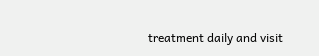treatment daily and visit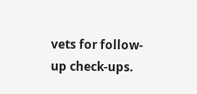vets for follow-up check-ups.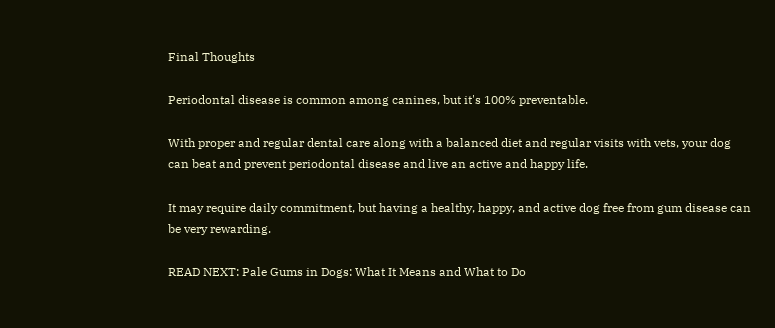Final Thoughts

Periodontal disease is common among canines, but it's 100% preventable.

With proper and regular dental care along with a balanced diet and regular visits with vets, your dog can beat and prevent periodontal disease and live an active and happy life.

It may require daily commitment, but having a healthy, happy, and active dog free from gum disease can be very rewarding.

READ NEXT: Pale Gums in Dogs: What It Means and What to Do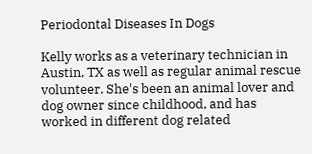Periodontal Diseases In Dogs

Kelly works as a veterinary technician in Austin, TX as well as regular animal rescue volunteer. She's been an animal lover and dog owner since childhood, and has worked in different dog related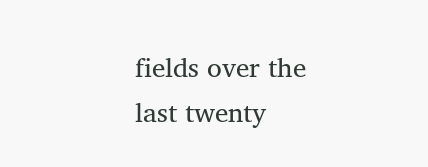fields over the last twenty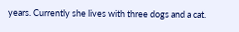years. Currently she lives with three dogs and a cat.